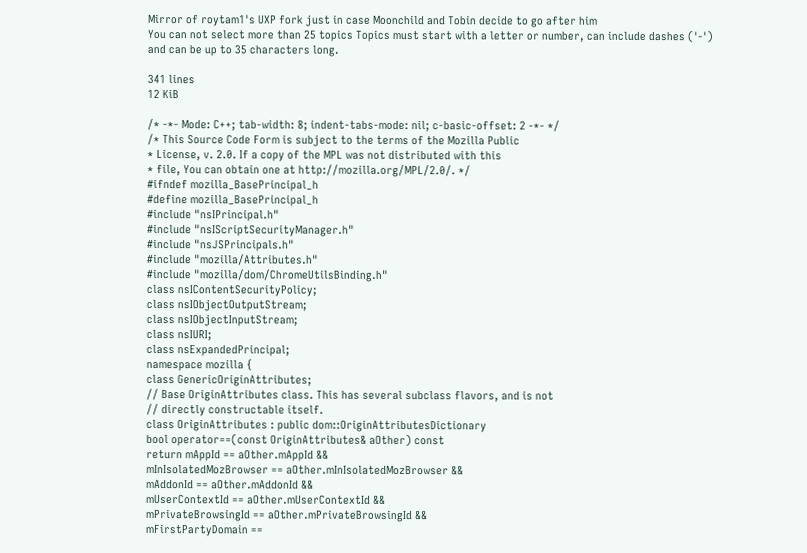Mirror of roytam1's UXP fork just in case Moonchild and Tobin decide to go after him
You can not select more than 25 topics Topics must start with a letter or number, can include dashes ('-') and can be up to 35 characters long.

341 lines
12 KiB

/* -*- Mode: C++; tab-width: 8; indent-tabs-mode: nil; c-basic-offset: 2 -*- */
/* This Source Code Form is subject to the terms of the Mozilla Public
* License, v. 2.0. If a copy of the MPL was not distributed with this
* file, You can obtain one at http://mozilla.org/MPL/2.0/. */
#ifndef mozilla_BasePrincipal_h
#define mozilla_BasePrincipal_h
#include "nsIPrincipal.h"
#include "nsIScriptSecurityManager.h"
#include "nsJSPrincipals.h"
#include "mozilla/Attributes.h"
#include "mozilla/dom/ChromeUtilsBinding.h"
class nsIContentSecurityPolicy;
class nsIObjectOutputStream;
class nsIObjectInputStream;
class nsIURI;
class nsExpandedPrincipal;
namespace mozilla {
class GenericOriginAttributes;
// Base OriginAttributes class. This has several subclass flavors, and is not
// directly constructable itself.
class OriginAttributes : public dom::OriginAttributesDictionary
bool operator==(const OriginAttributes& aOther) const
return mAppId == aOther.mAppId &&
mInIsolatedMozBrowser == aOther.mInIsolatedMozBrowser &&
mAddonId == aOther.mAddonId &&
mUserContextId == aOther.mUserContextId &&
mPrivateBrowsingId == aOther.mPrivateBrowsingId &&
mFirstPartyDomain ==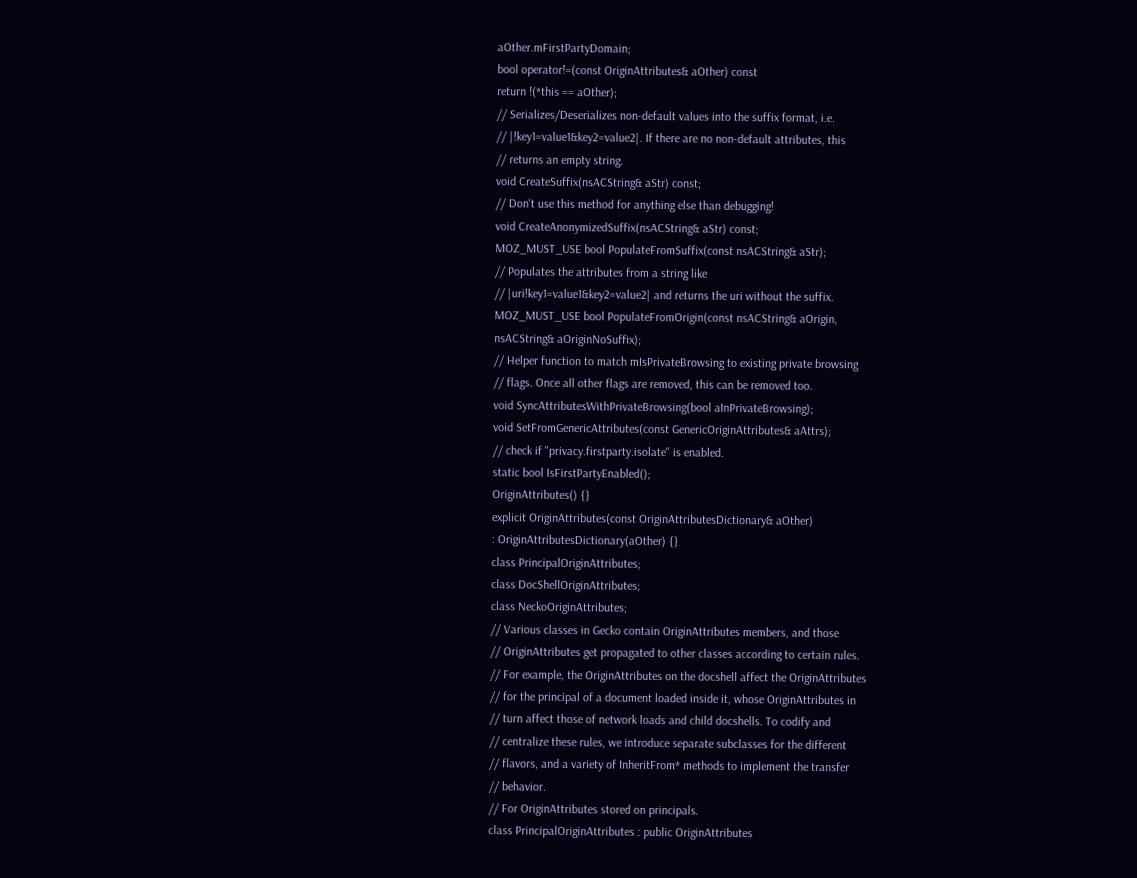aOther.mFirstPartyDomain;
bool operator!=(const OriginAttributes& aOther) const
return !(*this == aOther);
// Serializes/Deserializes non-default values into the suffix format, i.e.
// |!key1=value1&key2=value2|. If there are no non-default attributes, this
// returns an empty string.
void CreateSuffix(nsACString& aStr) const;
// Don't use this method for anything else than debugging!
void CreateAnonymizedSuffix(nsACString& aStr) const;
MOZ_MUST_USE bool PopulateFromSuffix(const nsACString& aStr);
// Populates the attributes from a string like
// |uri!key1=value1&key2=value2| and returns the uri without the suffix.
MOZ_MUST_USE bool PopulateFromOrigin(const nsACString& aOrigin,
nsACString& aOriginNoSuffix);
// Helper function to match mIsPrivateBrowsing to existing private browsing
// flags. Once all other flags are removed, this can be removed too.
void SyncAttributesWithPrivateBrowsing(bool aInPrivateBrowsing);
void SetFromGenericAttributes(const GenericOriginAttributes& aAttrs);
// check if "privacy.firstparty.isolate" is enabled.
static bool IsFirstPartyEnabled();
OriginAttributes() {}
explicit OriginAttributes(const OriginAttributesDictionary& aOther)
: OriginAttributesDictionary(aOther) {}
class PrincipalOriginAttributes;
class DocShellOriginAttributes;
class NeckoOriginAttributes;
// Various classes in Gecko contain OriginAttributes members, and those
// OriginAttributes get propagated to other classes according to certain rules.
// For example, the OriginAttributes on the docshell affect the OriginAttributes
// for the principal of a document loaded inside it, whose OriginAttributes in
// turn affect those of network loads and child docshells. To codify and
// centralize these rules, we introduce separate subclasses for the different
// flavors, and a variety of InheritFrom* methods to implement the transfer
// behavior.
// For OriginAttributes stored on principals.
class PrincipalOriginAttributes : public OriginAttributes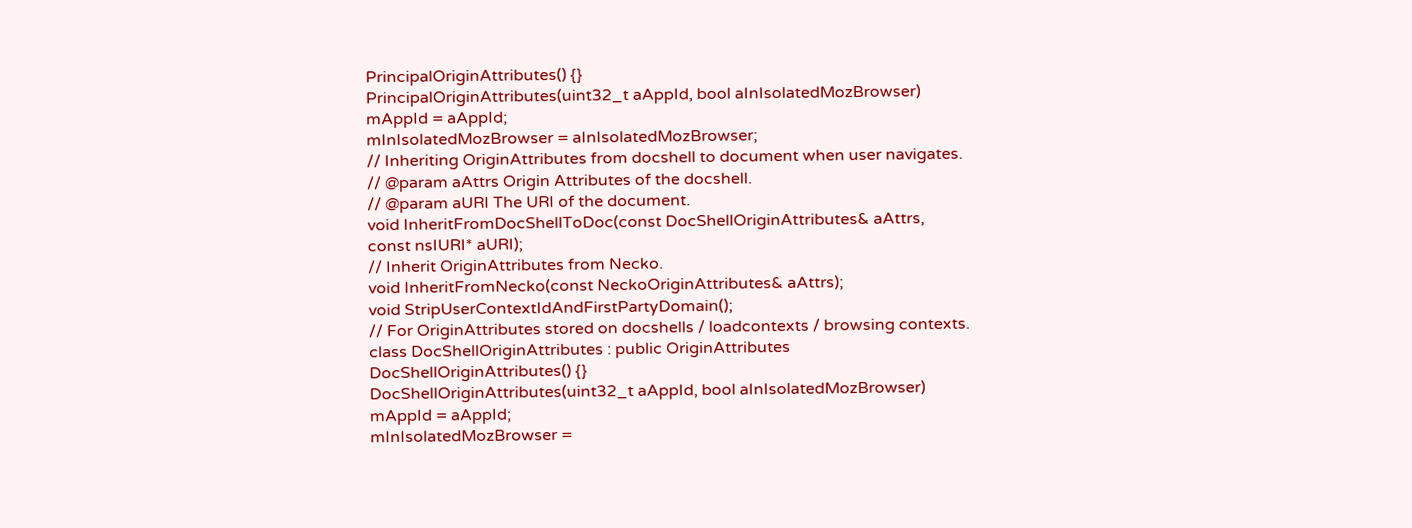PrincipalOriginAttributes() {}
PrincipalOriginAttributes(uint32_t aAppId, bool aInIsolatedMozBrowser)
mAppId = aAppId;
mInIsolatedMozBrowser = aInIsolatedMozBrowser;
// Inheriting OriginAttributes from docshell to document when user navigates.
// @param aAttrs Origin Attributes of the docshell.
// @param aURI The URI of the document.
void InheritFromDocShellToDoc(const DocShellOriginAttributes& aAttrs,
const nsIURI* aURI);
// Inherit OriginAttributes from Necko.
void InheritFromNecko(const NeckoOriginAttributes& aAttrs);
void StripUserContextIdAndFirstPartyDomain();
// For OriginAttributes stored on docshells / loadcontexts / browsing contexts.
class DocShellOriginAttributes : public OriginAttributes
DocShellOriginAttributes() {}
DocShellOriginAttributes(uint32_t aAppId, bool aInIsolatedMozBrowser)
mAppId = aAppId;
mInIsolatedMozBrowser =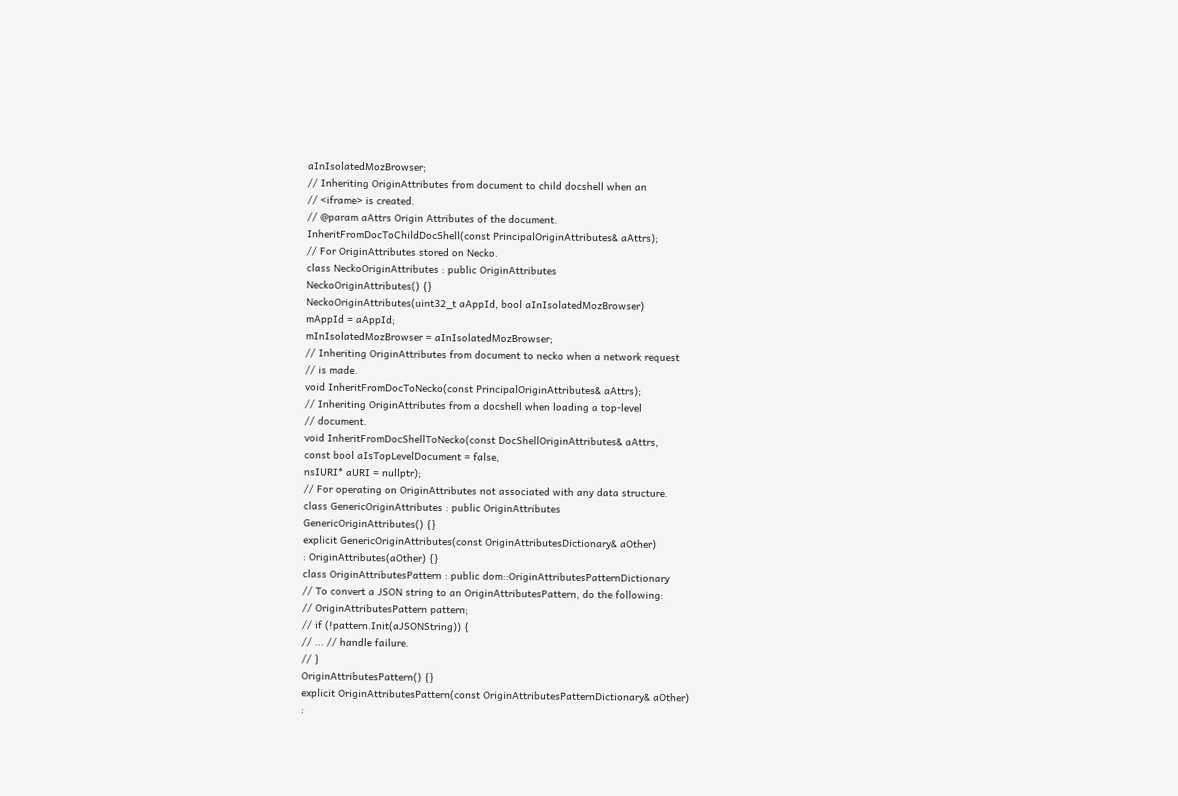aInIsolatedMozBrowser;
// Inheriting OriginAttributes from document to child docshell when an
// <iframe> is created.
// @param aAttrs Origin Attributes of the document.
InheritFromDocToChildDocShell(const PrincipalOriginAttributes& aAttrs);
// For OriginAttributes stored on Necko.
class NeckoOriginAttributes : public OriginAttributes
NeckoOriginAttributes() {}
NeckoOriginAttributes(uint32_t aAppId, bool aInIsolatedMozBrowser)
mAppId = aAppId;
mInIsolatedMozBrowser = aInIsolatedMozBrowser;
// Inheriting OriginAttributes from document to necko when a network request
// is made.
void InheritFromDocToNecko(const PrincipalOriginAttributes& aAttrs);
// Inheriting OriginAttributes from a docshell when loading a top-level
// document.
void InheritFromDocShellToNecko(const DocShellOriginAttributes& aAttrs,
const bool aIsTopLevelDocument = false,
nsIURI* aURI = nullptr);
// For operating on OriginAttributes not associated with any data structure.
class GenericOriginAttributes : public OriginAttributes
GenericOriginAttributes() {}
explicit GenericOriginAttributes(const OriginAttributesDictionary& aOther)
: OriginAttributes(aOther) {}
class OriginAttributesPattern : public dom::OriginAttributesPatternDictionary
// To convert a JSON string to an OriginAttributesPattern, do the following:
// OriginAttributesPattern pattern;
// if (!pattern.Init(aJSONString)) {
// ... // handle failure.
// }
OriginAttributesPattern() {}
explicit OriginAttributesPattern(const OriginAttributesPatternDictionary& aOther)
: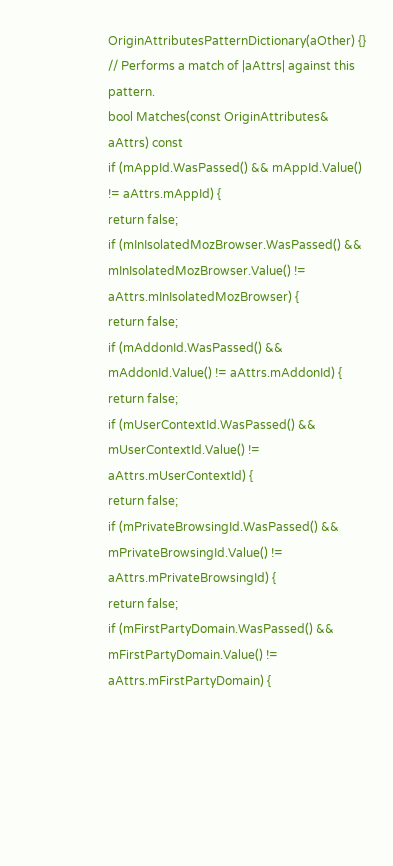OriginAttributesPatternDictionary(aOther) {}
// Performs a match of |aAttrs| against this pattern.
bool Matches(const OriginAttributes& aAttrs) const
if (mAppId.WasPassed() && mAppId.Value() != aAttrs.mAppId) {
return false;
if (mInIsolatedMozBrowser.WasPassed() && mInIsolatedMozBrowser.Value() != aAttrs.mInIsolatedMozBrowser) {
return false;
if (mAddonId.WasPassed() && mAddonId.Value() != aAttrs.mAddonId) {
return false;
if (mUserContextId.WasPassed() && mUserContextId.Value() != aAttrs.mUserContextId) {
return false;
if (mPrivateBrowsingId.WasPassed() && mPrivateBrowsingId.Value() != aAttrs.mPrivateBrowsingId) {
return false;
if (mFirstPartyDomain.WasPassed() && mFirstPartyDomain.Value() != aAttrs.mFirstPartyDomain) {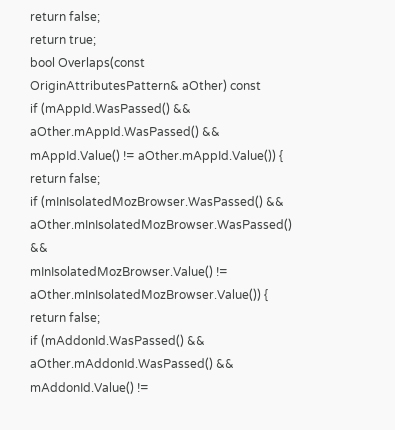return false;
return true;
bool Overlaps(const OriginAttributesPattern& aOther) const
if (mAppId.WasPassed() && aOther.mAppId.WasPassed() &&
mAppId.Value() != aOther.mAppId.Value()) {
return false;
if (mInIsolatedMozBrowser.WasPassed() &&
aOther.mInIsolatedMozBrowser.WasPassed() &&
mInIsolatedMozBrowser.Value() != aOther.mInIsolatedMozBrowser.Value()) {
return false;
if (mAddonId.WasPassed() && aOther.mAddonId.WasPassed() &&
mAddonId.Value() !=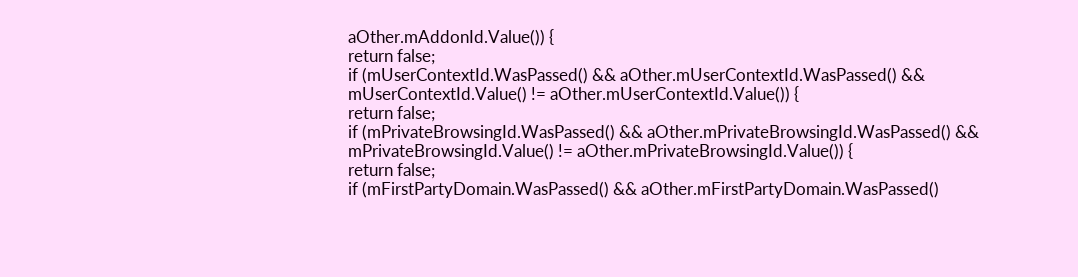aOther.mAddonId.Value()) {
return false;
if (mUserContextId.WasPassed() && aOther.mUserContextId.WasPassed() &&
mUserContextId.Value() != aOther.mUserContextId.Value()) {
return false;
if (mPrivateBrowsingId.WasPassed() && aOther.mPrivateBrowsingId.WasPassed() &&
mPrivateBrowsingId.Value() != aOther.mPrivateBrowsingId.Value()) {
return false;
if (mFirstPartyDomain.WasPassed() && aOther.mFirstPartyDomain.WasPassed()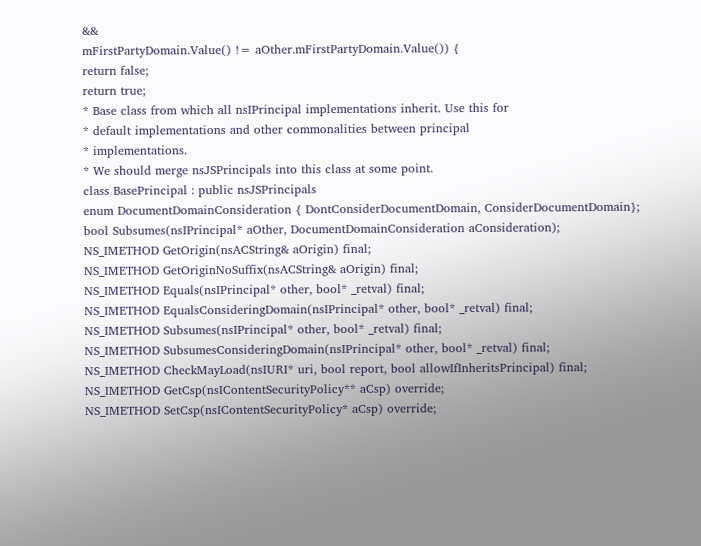&&
mFirstPartyDomain.Value() != aOther.mFirstPartyDomain.Value()) {
return false;
return true;
* Base class from which all nsIPrincipal implementations inherit. Use this for
* default implementations and other commonalities between principal
* implementations.
* We should merge nsJSPrincipals into this class at some point.
class BasePrincipal : public nsJSPrincipals
enum DocumentDomainConsideration { DontConsiderDocumentDomain, ConsiderDocumentDomain};
bool Subsumes(nsIPrincipal* aOther, DocumentDomainConsideration aConsideration);
NS_IMETHOD GetOrigin(nsACString& aOrigin) final;
NS_IMETHOD GetOriginNoSuffix(nsACString& aOrigin) final;
NS_IMETHOD Equals(nsIPrincipal* other, bool* _retval) final;
NS_IMETHOD EqualsConsideringDomain(nsIPrincipal* other, bool* _retval) final;
NS_IMETHOD Subsumes(nsIPrincipal* other, bool* _retval) final;
NS_IMETHOD SubsumesConsideringDomain(nsIPrincipal* other, bool* _retval) final;
NS_IMETHOD CheckMayLoad(nsIURI* uri, bool report, bool allowIfInheritsPrincipal) final;
NS_IMETHOD GetCsp(nsIContentSecurityPolicy** aCsp) override;
NS_IMETHOD SetCsp(nsIContentSecurityPolicy* aCsp) override;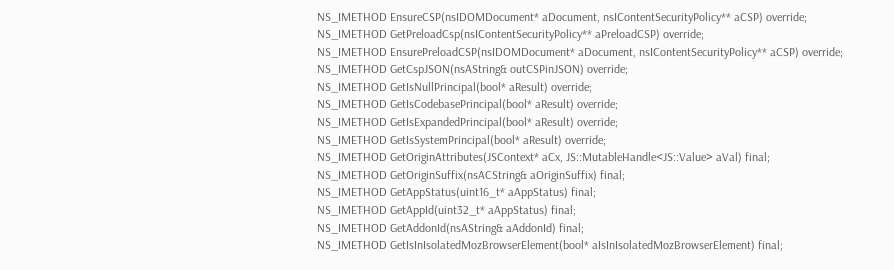NS_IMETHOD EnsureCSP(nsIDOMDocument* aDocument, nsIContentSecurityPolicy** aCSP) override;
NS_IMETHOD GetPreloadCsp(nsIContentSecurityPolicy** aPreloadCSP) override;
NS_IMETHOD EnsurePreloadCSP(nsIDOMDocument* aDocument, nsIContentSecurityPolicy** aCSP) override;
NS_IMETHOD GetCspJSON(nsAString& outCSPinJSON) override;
NS_IMETHOD GetIsNullPrincipal(bool* aResult) override;
NS_IMETHOD GetIsCodebasePrincipal(bool* aResult) override;
NS_IMETHOD GetIsExpandedPrincipal(bool* aResult) override;
NS_IMETHOD GetIsSystemPrincipal(bool* aResult) override;
NS_IMETHOD GetOriginAttributes(JSContext* aCx, JS::MutableHandle<JS::Value> aVal) final;
NS_IMETHOD GetOriginSuffix(nsACString& aOriginSuffix) final;
NS_IMETHOD GetAppStatus(uint16_t* aAppStatus) final;
NS_IMETHOD GetAppId(uint32_t* aAppStatus) final;
NS_IMETHOD GetAddonId(nsAString& aAddonId) final;
NS_IMETHOD GetIsInIsolatedMozBrowserElement(bool* aIsInIsolatedMozBrowserElement) final;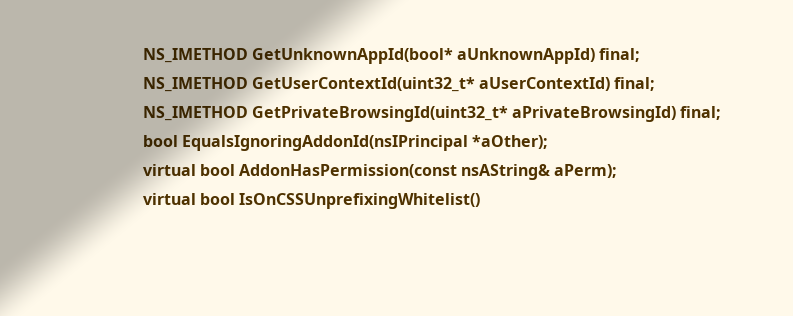NS_IMETHOD GetUnknownAppId(bool* aUnknownAppId) final;
NS_IMETHOD GetUserContextId(uint32_t* aUserContextId) final;
NS_IMETHOD GetPrivateBrowsingId(uint32_t* aPrivateBrowsingId) final;
bool EqualsIgnoringAddonId(nsIPrincipal *aOther);
virtual bool AddonHasPermission(const nsAString& aPerm);
virtual bool IsOnCSSUnprefixingWhitelist()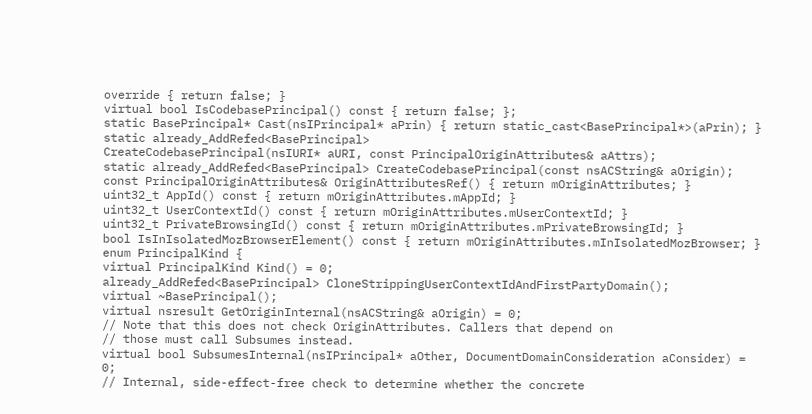override { return false; }
virtual bool IsCodebasePrincipal() const { return false; };
static BasePrincipal* Cast(nsIPrincipal* aPrin) { return static_cast<BasePrincipal*>(aPrin); }
static already_AddRefed<BasePrincipal>
CreateCodebasePrincipal(nsIURI* aURI, const PrincipalOriginAttributes& aAttrs);
static already_AddRefed<BasePrincipal> CreateCodebasePrincipal(const nsACString& aOrigin);
const PrincipalOriginAttributes& OriginAttributesRef() { return mOriginAttributes; }
uint32_t AppId() const { return mOriginAttributes.mAppId; }
uint32_t UserContextId() const { return mOriginAttributes.mUserContextId; }
uint32_t PrivateBrowsingId() const { return mOriginAttributes.mPrivateBrowsingId; }
bool IsInIsolatedMozBrowserElement() const { return mOriginAttributes.mInIsolatedMozBrowser; }
enum PrincipalKind {
virtual PrincipalKind Kind() = 0;
already_AddRefed<BasePrincipal> CloneStrippingUserContextIdAndFirstPartyDomain();
virtual ~BasePrincipal();
virtual nsresult GetOriginInternal(nsACString& aOrigin) = 0;
// Note that this does not check OriginAttributes. Callers that depend on
// those must call Subsumes instead.
virtual bool SubsumesInternal(nsIPrincipal* aOther, DocumentDomainConsideration aConsider) = 0;
// Internal, side-effect-free check to determine whether the concrete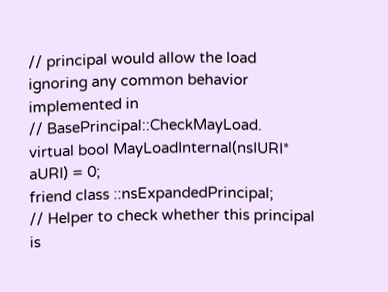// principal would allow the load ignoring any common behavior implemented in
// BasePrincipal::CheckMayLoad.
virtual bool MayLoadInternal(nsIURI* aURI) = 0;
friend class ::nsExpandedPrincipal;
// Helper to check whether this principal is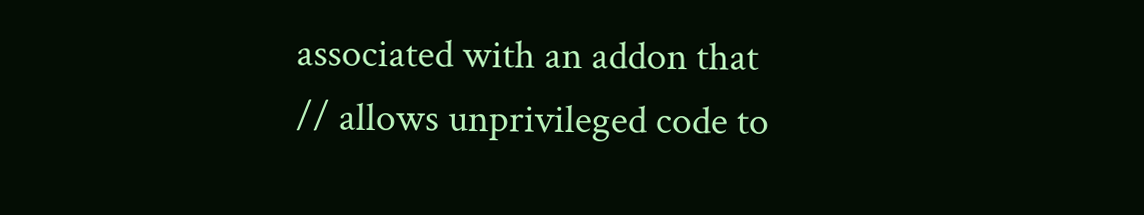associated with an addon that
// allows unprivileged code to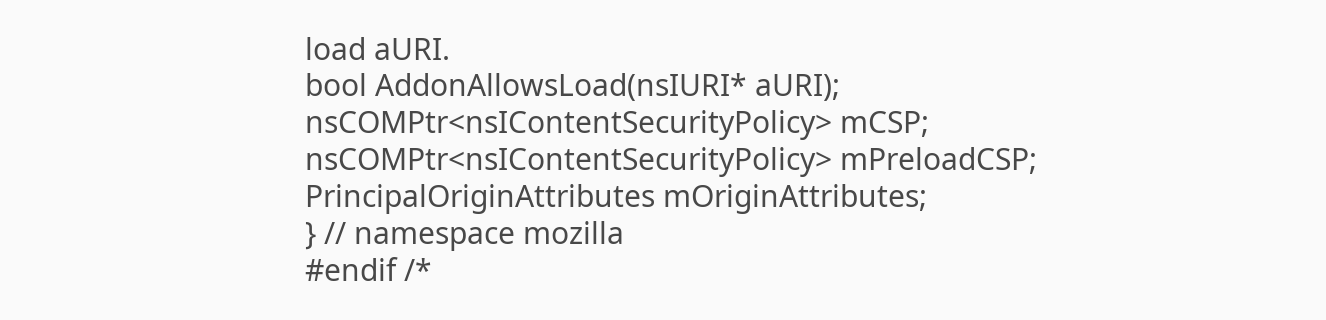load aURI.
bool AddonAllowsLoad(nsIURI* aURI);
nsCOMPtr<nsIContentSecurityPolicy> mCSP;
nsCOMPtr<nsIContentSecurityPolicy> mPreloadCSP;
PrincipalOriginAttributes mOriginAttributes;
} // namespace mozilla
#endif /*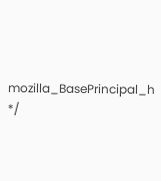mozilla_BasePrincipal_h */